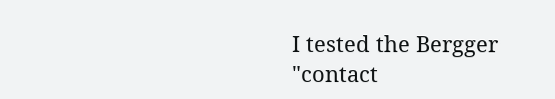I tested the Bergger "contact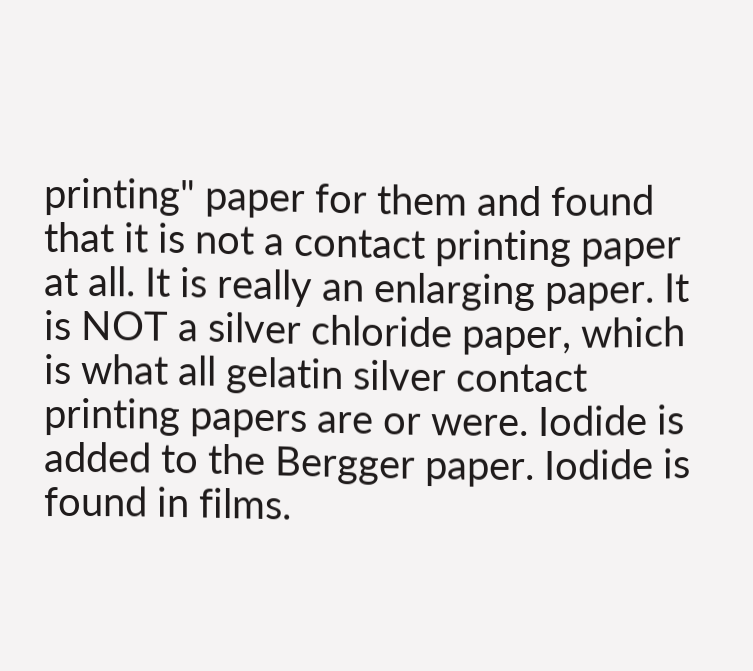printing" paper for them and found that it is not a contact printing paper at all. It is really an enlarging paper. It is NOT a silver chloride paper, which is what all gelatin silver contact printing papers are or were. Iodide is added to the Bergger paper. Iodide is found in films.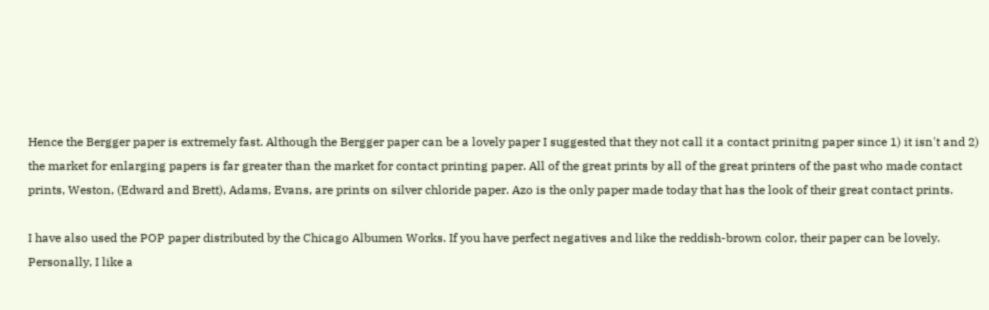Hence the Bergger paper is extremely fast. Although the Bergger paper can be a lovely paper I suggested that they not call it a contact prinitng paper since 1) it isn't and 2) the market for enlarging papers is far greater than the market for contact printing paper. All of the great prints by all of the great printers of the past who made contact prints, Weston, (Edward and Brett), Adams, Evans, are prints on silver chloride paper. Azo is the only paper made today that has the look of their great contact prints.

I have also used the POP paper distributed by the Chicago Albumen Works. If you have perfect negatives and like the reddish-brown color, their paper can be lovely. Personally, I like a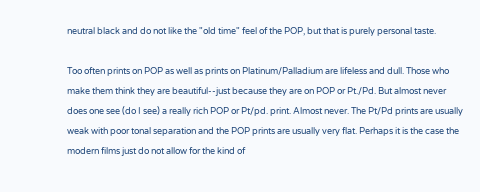neutral black and do not like the "old time" feel of the POP, but that is purely personal taste.

Too often prints on POP as well as prints on Platinum/Palladium are lifeless and dull. Those who make them think they are beautiful--just because they are on POP or Pt./Pd. But almost never does one see (do I see) a really rich POP or Pt/pd. print. Almost never. The Pt/Pd prints are usually weak with poor tonal separation and the POP prints are usually very flat. Perhaps it is the case the modern films just do not allow for the kind of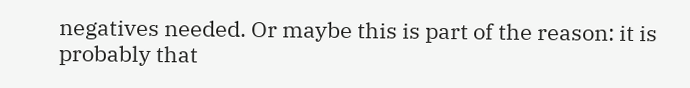negatives needed. Or maybe this is part of the reason: it is probably that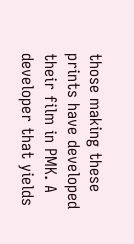those making these prints have developed their film in PMK. A developer that yields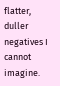flatter, duller negatives I cannot imagine.